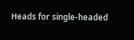Heads for single-headed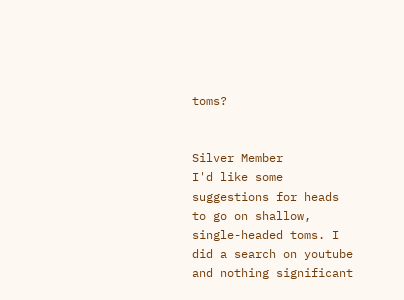toms?


Silver Member
I'd like some suggestions for heads to go on shallow, single-headed toms. I did a search on youtube and nothing significant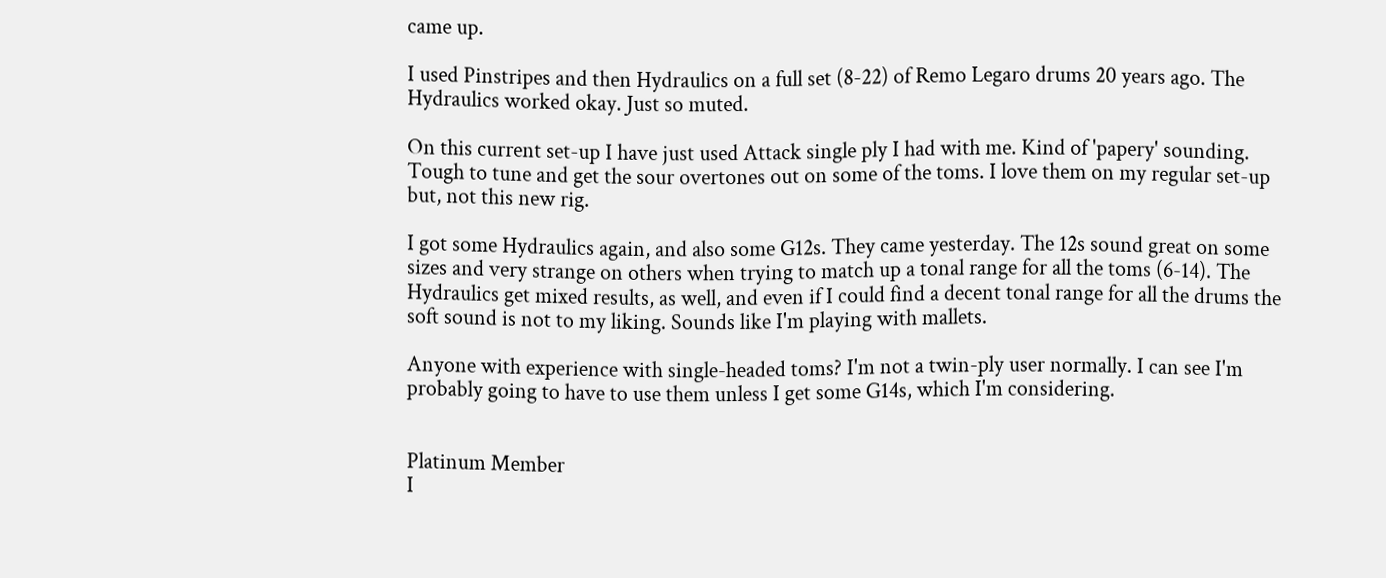came up.

I used Pinstripes and then Hydraulics on a full set (8-22) of Remo Legaro drums 20 years ago. The Hydraulics worked okay. Just so muted.

On this current set-up I have just used Attack single ply I had with me. Kind of 'papery' sounding. Tough to tune and get the sour overtones out on some of the toms. I love them on my regular set-up but, not this new rig.

I got some Hydraulics again, and also some G12s. They came yesterday. The 12s sound great on some sizes and very strange on others when trying to match up a tonal range for all the toms (6-14). The Hydraulics get mixed results, as well, and even if I could find a decent tonal range for all the drums the soft sound is not to my liking. Sounds like I'm playing with mallets.

Anyone with experience with single-headed toms? I'm not a twin-ply user normally. I can see I'm probably going to have to use them unless I get some G14s, which I'm considering.


Platinum Member
I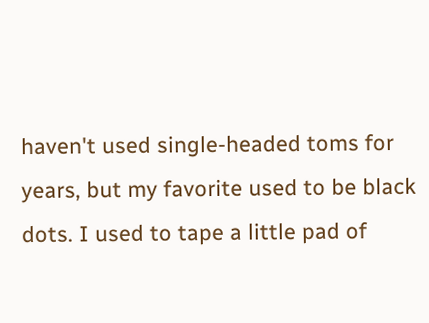haven't used single-headed toms for years, but my favorite used to be black dots. I used to tape a little pad of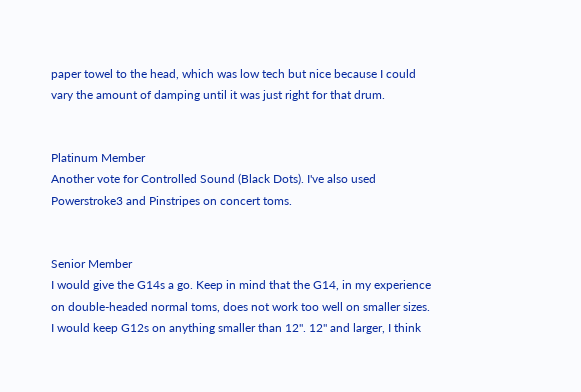paper towel to the head, which was low tech but nice because I could vary the amount of damping until it was just right for that drum.


Platinum Member
Another vote for Controlled Sound (Black Dots). I've also used Powerstroke3 and Pinstripes on concert toms.


Senior Member
I would give the G14s a go. Keep in mind that the G14, in my experience on double-headed normal toms, does not work too well on smaller sizes. I would keep G12s on anything smaller than 12". 12" and larger, I think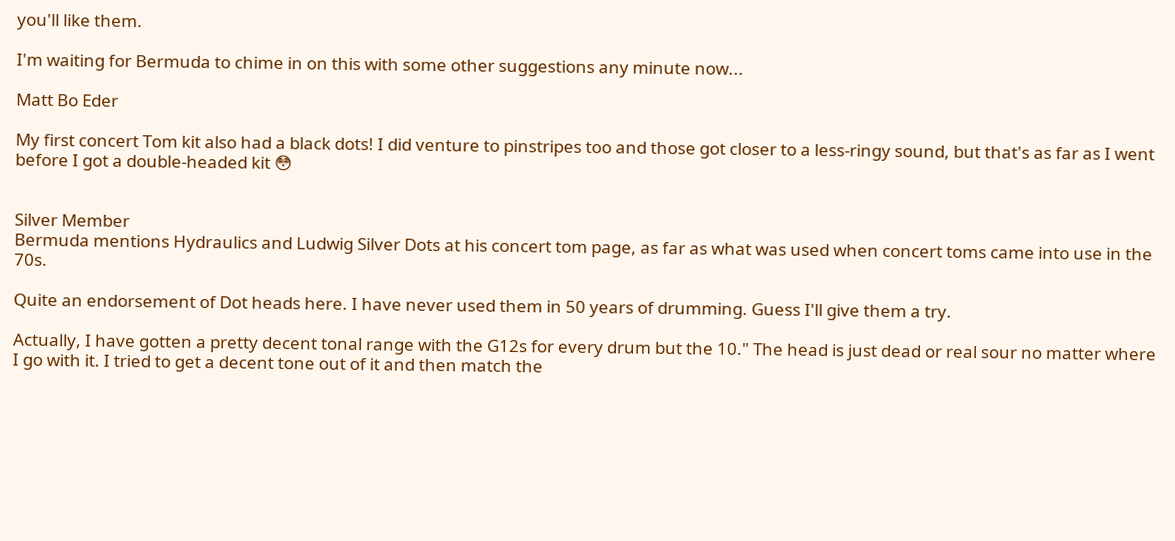you'll like them.

I'm waiting for Bermuda to chime in on this with some other suggestions any minute now...

Matt Bo Eder

My first concert Tom kit also had a black dots! I did venture to pinstripes too and those got closer to a less-ringy sound, but that's as far as I went before I got a double-headed kit 😳


Silver Member
Bermuda mentions Hydraulics and Ludwig Silver Dots at his concert tom page, as far as what was used when concert toms came into use in the 70s.

Quite an endorsement of Dot heads here. I have never used them in 50 years of drumming. Guess I'll give them a try.

Actually, I have gotten a pretty decent tonal range with the G12s for every drum but the 10." The head is just dead or real sour no matter where I go with it. I tried to get a decent tone out of it and then match the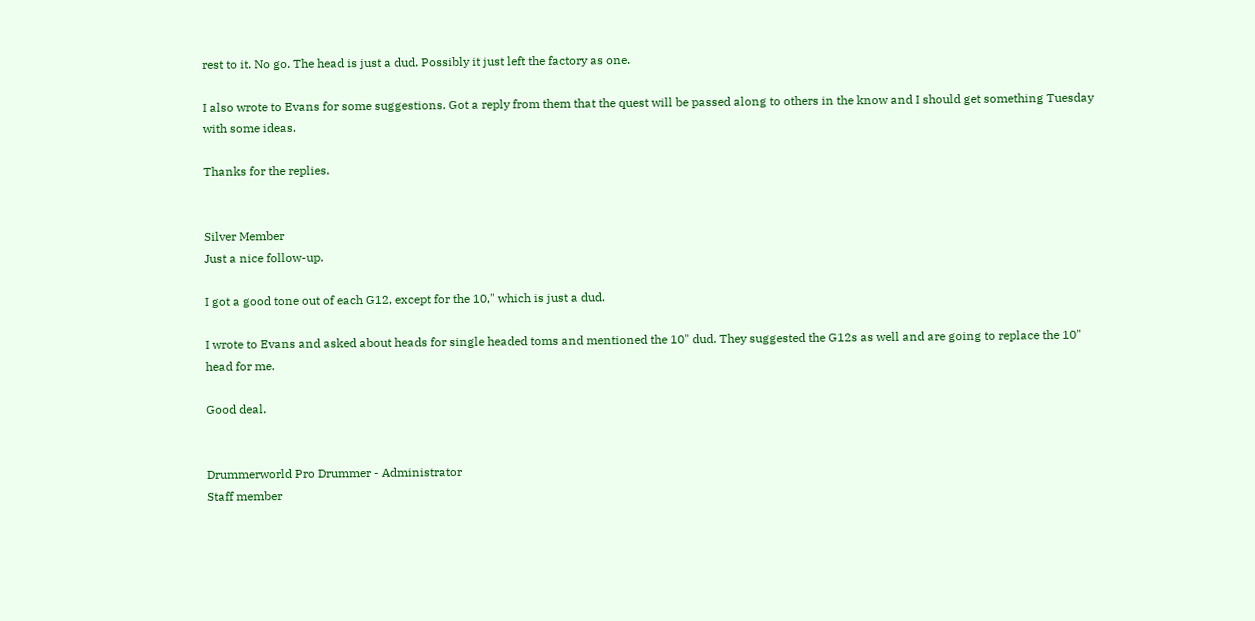rest to it. No go. The head is just a dud. Possibly it just left the factory as one.

I also wrote to Evans for some suggestions. Got a reply from them that the quest will be passed along to others in the know and I should get something Tuesday with some ideas.

Thanks for the replies.


Silver Member
Just a nice follow-up.

I got a good tone out of each G12, except for the 10," which is just a dud.

I wrote to Evans and asked about heads for single headed toms and mentioned the 10" dud. They suggested the G12s as well and are going to replace the 10" head for me.

Good deal.


Drummerworld Pro Drummer - Administrator
Staff member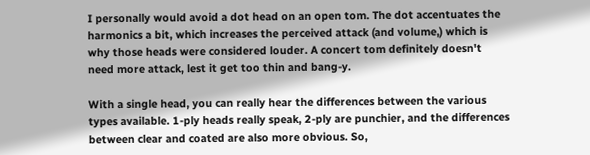I personally would avoid a dot head on an open tom. The dot accentuates the harmonics a bit, which increases the perceived attack (and volume,) which is why those heads were considered louder. A concert tom definitely doesn't need more attack, lest it get too thin and bang-y.

With a single head, you can really hear the differences between the various types available. 1-ply heads really speak, 2-ply are punchier, and the differences between clear and coated are also more obvious. So,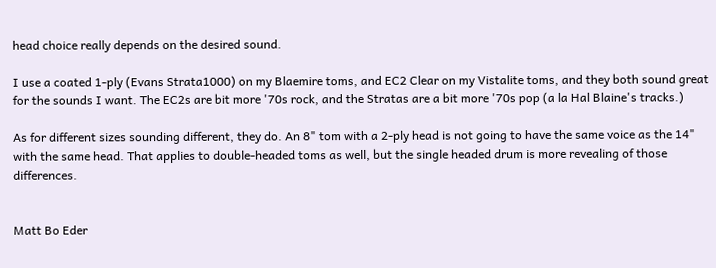head choice really depends on the desired sound.

I use a coated 1-ply (Evans Strata1000) on my Blaemire toms, and EC2 Clear on my Vistalite toms, and they both sound great for the sounds I want. The EC2s are bit more '70s rock, and the Stratas are a bit more '70s pop (a la Hal Blaine's tracks.)

As for different sizes sounding different, they do. An 8" tom with a 2-ply head is not going to have the same voice as the 14" with the same head. That applies to double-headed toms as well, but the single headed drum is more revealing of those differences.


Matt Bo Eder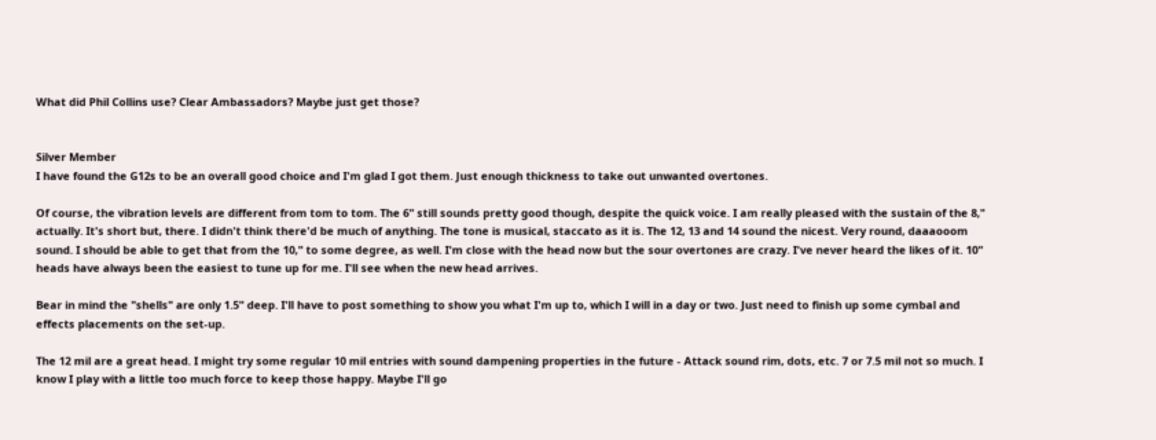What did Phil Collins use? Clear Ambassadors? Maybe just get those?


Silver Member
I have found the G12s to be an overall good choice and I'm glad I got them. Just enough thickness to take out unwanted overtones.

Of course, the vibration levels are different from tom to tom. The 6" still sounds pretty good though, despite the quick voice. I am really pleased with the sustain of the 8," actually. It's short but, there. I didn't think there'd be much of anything. The tone is musical, staccato as it is. The 12, 13 and 14 sound the nicest. Very round, daaaooom sound. I should be able to get that from the 10," to some degree, as well. I'm close with the head now but the sour overtones are crazy. I've never heard the likes of it. 10" heads have always been the easiest to tune up for me. I'll see when the new head arrives.

Bear in mind the "shells" are only 1.5" deep. I'll have to post something to show you what I'm up to, which I will in a day or two. Just need to finish up some cymbal and effects placements on the set-up.

The 12 mil are a great head. I might try some regular 10 mil entries with sound dampening properties in the future - Attack sound rim, dots, etc. 7 or 7.5 mil not so much. I know I play with a little too much force to keep those happy. Maybe I'll go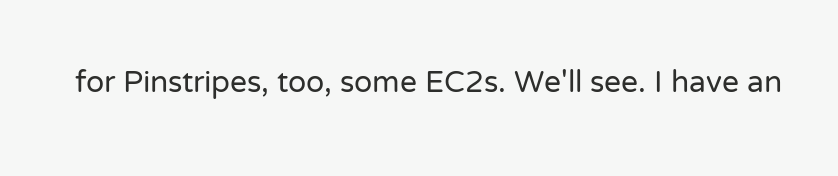for Pinstripes, too, some EC2s. We'll see. I have an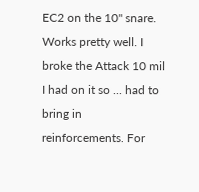EC2 on the 10" snare. Works pretty well. I broke the Attack 10 mil I had on it so ... had to bring in reinforcements. For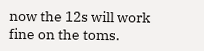now the 12s will work fine on the toms.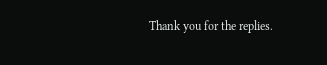Thank you for the replies.